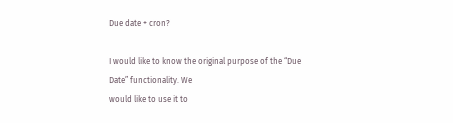Due date + cron?

I would like to know the original purpose of the “Due Date” functionality. We
would like to use it to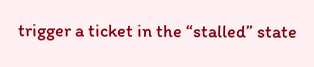trigger a ticket in the “stalled” state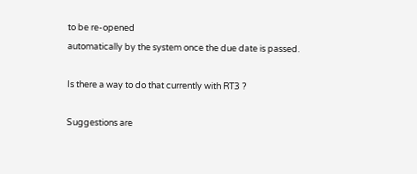to be re-opened
automatically by the system once the due date is passed.

Is there a way to do that currently with RT3 ?

Suggestions are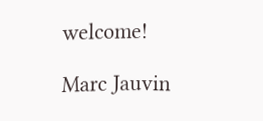welcome!

Marc Jauvin